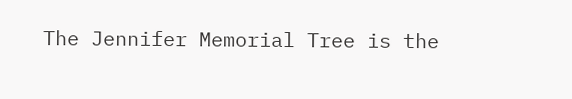The Jennifer Memorial Tree is the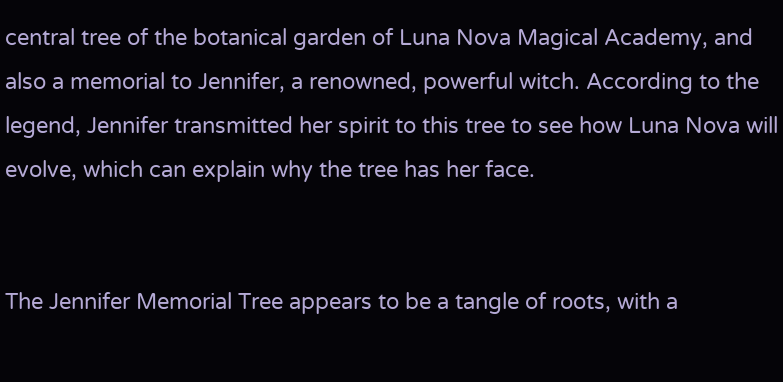central tree of the botanical garden of Luna Nova Magical Academy, and also a memorial to Jennifer, a renowned, powerful witch. According to the legend, Jennifer transmitted her spirit to this tree to see how Luna Nova will evolve, which can explain why the tree has her face.


The Jennifer Memorial Tree appears to be a tangle of roots, with a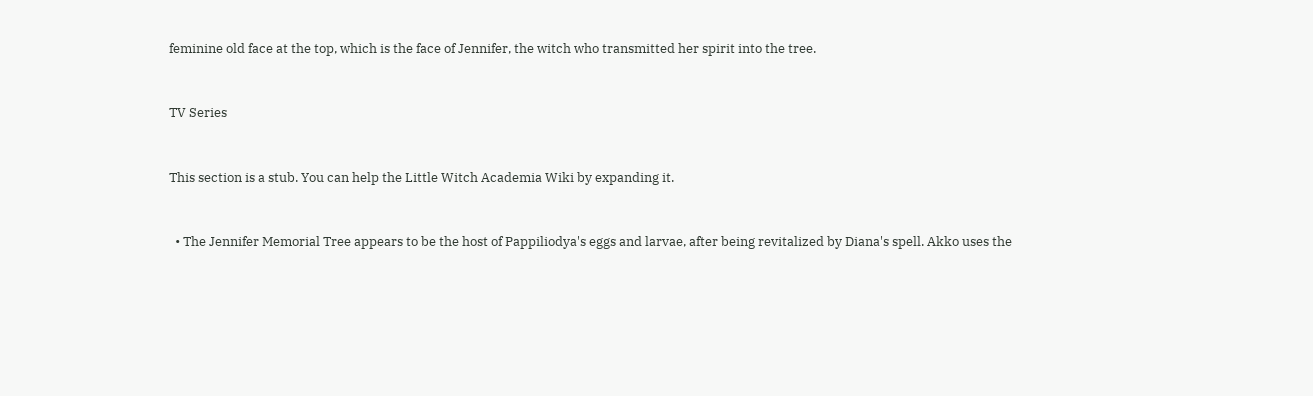feminine old face at the top, which is the face of Jennifer, the witch who transmitted her spirit into the tree.


TV Series


This section is a stub. You can help the Little Witch Academia Wiki by expanding it.


  • The Jennifer Memorial Tree appears to be the host of Pappiliodya's eggs and larvae, after being revitalized by Diana's spell. Akko uses the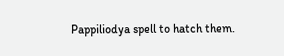Pappiliodya spell to hatch them.